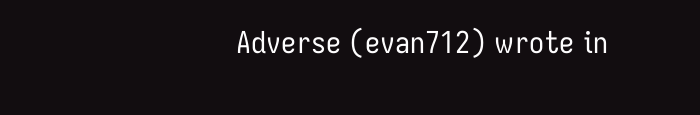Adverse (evan712) wrote in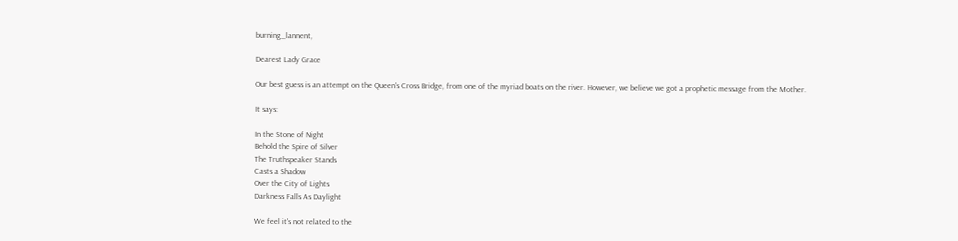burning_lannent,

Dearest Lady Grace

Our best guess is an attempt on the Queen's Cross Bridge, from one of the myriad boats on the river. However, we believe we got a prophetic message from the Mother.

It says:

In the Stone of Night
Behold the Spire of Silver
The Truthspeaker Stands
Casts a Shadow
Over the City of Lights
Darkness Falls As Daylight

We feel it's not related to the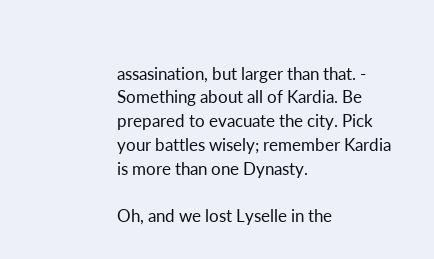assasination, but larger than that. - Something about all of Kardia. Be prepared to evacuate the city. Pick your battles wisely; remember Kardia is more than one Dynasty.

Oh, and we lost Lyselle in the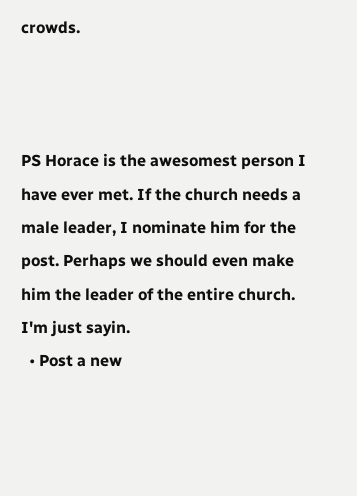crowds.



PS Horace is the awesomest person I have ever met. If the church needs a male leader, I nominate him for the post. Perhaps we should even make him the leader of the entire church. I'm just sayin.
  • Post a new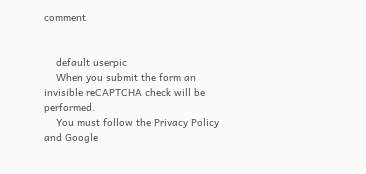comment


    default userpic
    When you submit the form an invisible reCAPTCHA check will be performed.
    You must follow the Privacy Policy and Google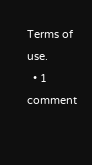Terms of use.
  • 1 comment